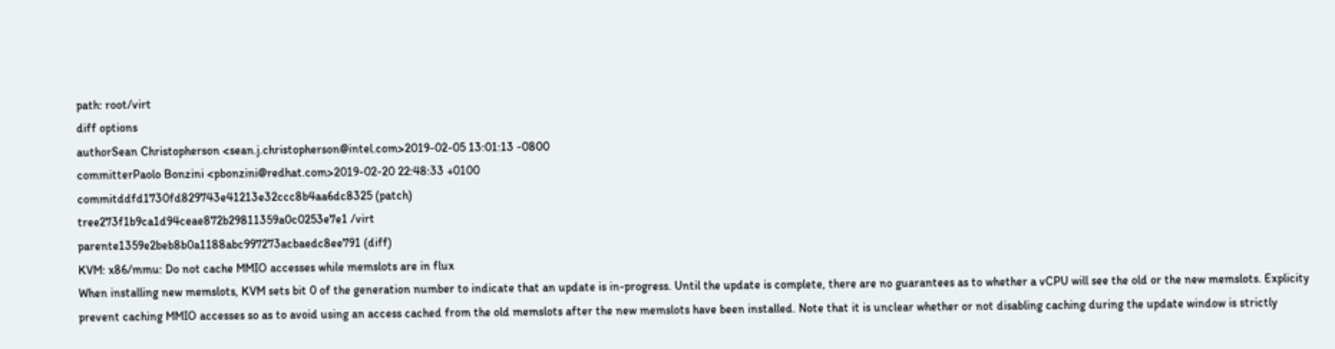path: root/virt
diff options
authorSean Christopherson <sean.j.christopherson@intel.com>2019-02-05 13:01:13 -0800
committerPaolo Bonzini <pbonzini@redhat.com>2019-02-20 22:48:33 +0100
commitddfd1730fd829743e41213e32ccc8b4aa6dc8325 (patch)
tree273f1b9ca1d94ceae872b29811359a0c0253e7e1 /virt
parente1359e2beb8b0a1188abc997273acbaedc8ee791 (diff)
KVM: x86/mmu: Do not cache MMIO accesses while memslots are in flux
When installing new memslots, KVM sets bit 0 of the generation number to indicate that an update is in-progress. Until the update is complete, there are no guarantees as to whether a vCPU will see the old or the new memslots. Explicity prevent caching MMIO accesses so as to avoid using an access cached from the old memslots after the new memslots have been installed. Note that it is unclear whether or not disabling caching during the update window is strictly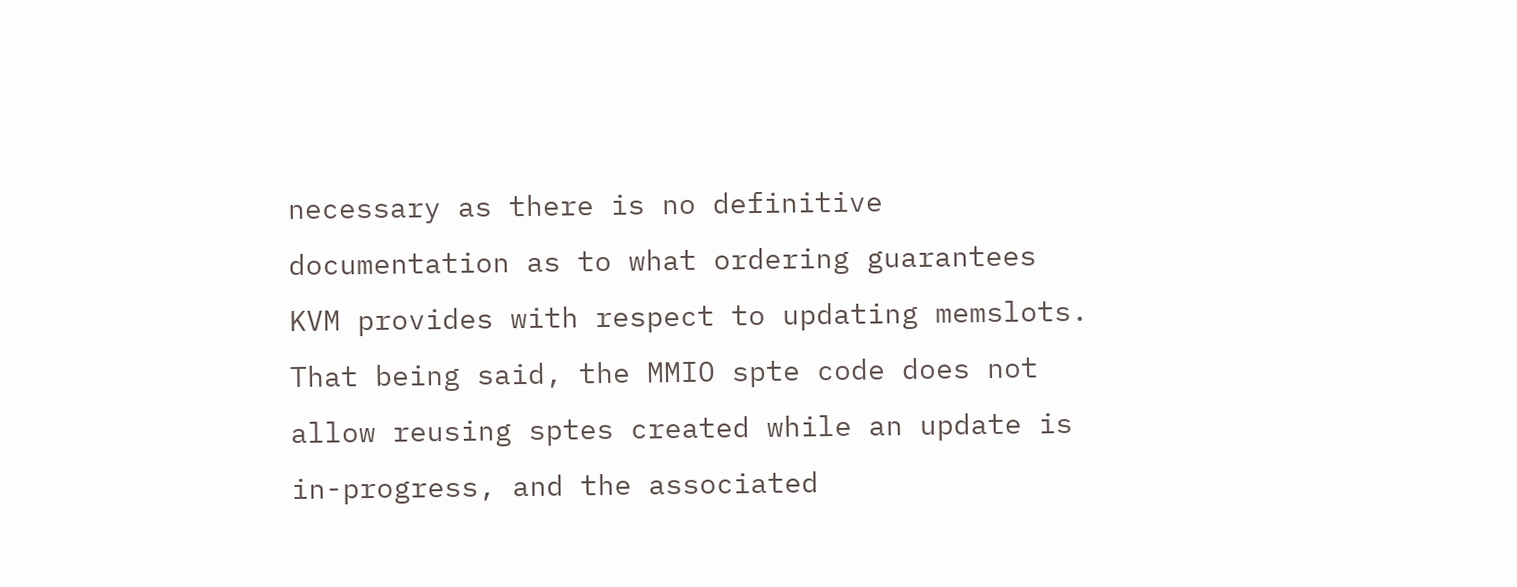necessary as there is no definitive documentation as to what ordering guarantees KVM provides with respect to updating memslots. That being said, the MMIO spte code does not allow reusing sptes created while an update is in-progress, and the associated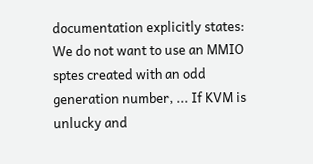documentation explicitly states: We do not want to use an MMIO sptes created with an odd generation number, ... If KVM is unlucky and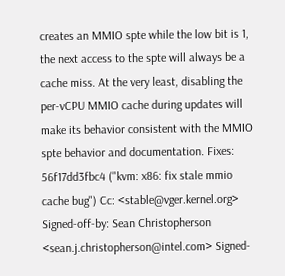creates an MMIO spte while the low bit is 1, the next access to the spte will always be a cache miss. At the very least, disabling the per-vCPU MMIO cache during updates will make its behavior consistent with the MMIO spte behavior and documentation. Fixes: 56f17dd3fbc4 ("kvm: x86: fix stale mmio cache bug") Cc: <stable@vger.kernel.org> Signed-off-by: Sean Christopherson <sean.j.christopherson@intel.com> Signed-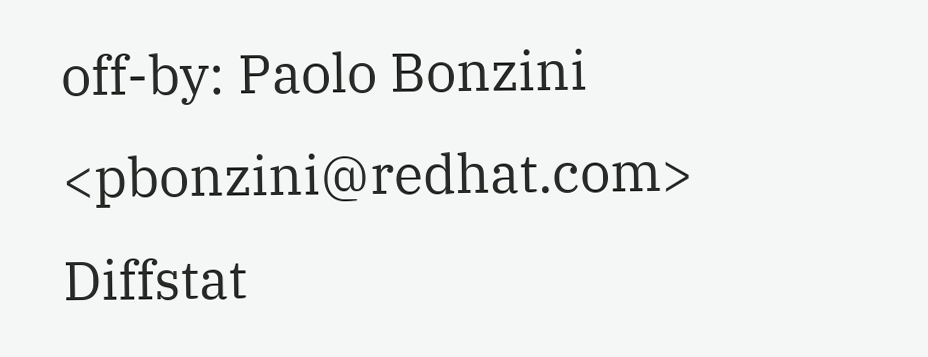off-by: Paolo Bonzini <pbonzini@redhat.com>
Diffstat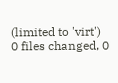(limited to 'virt')
0 files changed, 0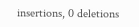insertions, 0 deletions